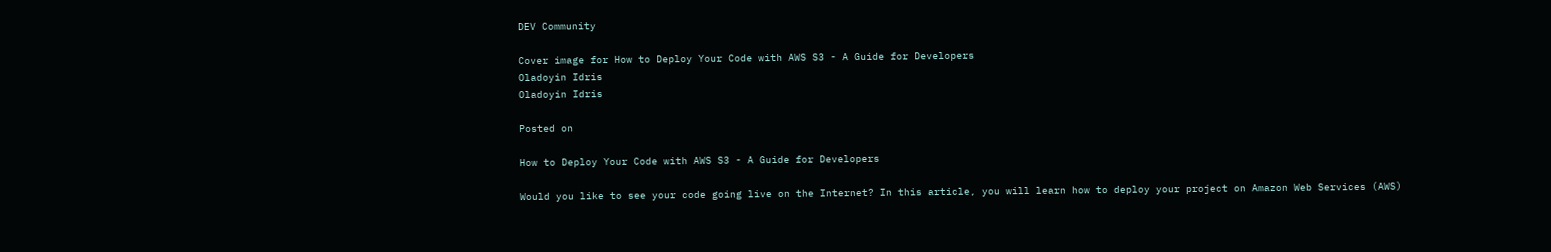DEV Community

Cover image for How to Deploy Your Code with AWS S3 - A Guide for Developers
Oladoyin Idris
Oladoyin Idris

Posted on

How to Deploy Your Code with AWS S3 - A Guide for Developers

Would you like to see your code going live on the Internet? In this article, you will learn how to deploy your project on Amazon Web Services (AWS)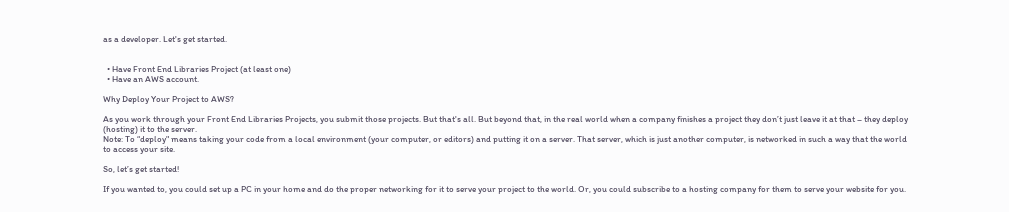as a developer. Let's get started.


  • Have Front End Libraries Project (at least one)
  • Have an AWS account.

Why Deploy Your Project to AWS?

As you work through your Front End Libraries Projects, you submit those projects. But that's all. But beyond that, in the real world when a company finishes a project they don’t just leave it at that – they deploy (hosting) it to the server.
Note: To “deploy" means taking your code from a local environment (your computer, or editors) and putting it on a server. That server, which is just another computer, is networked in such a way that the world to access your site.

So, let’s get started!

If you wanted to, you could set up a PC in your home and do the proper networking for it to serve your project to the world. Or, you could subscribe to a hosting company for them to serve your website for you.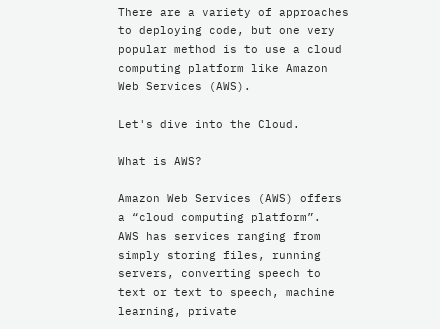There are a variety of approaches to deploying code, but one very popular method is to use a cloud computing platform like Amazon Web Services (AWS).

Let's dive into the Cloud.

What is AWS?

Amazon Web Services (AWS) offers a “cloud computing platform”.
AWS has services ranging from simply storing files, running servers, converting speech to text or text to speech, machine learning, private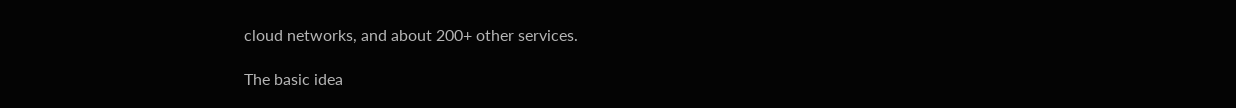cloud networks, and about 200+ other services.

The basic idea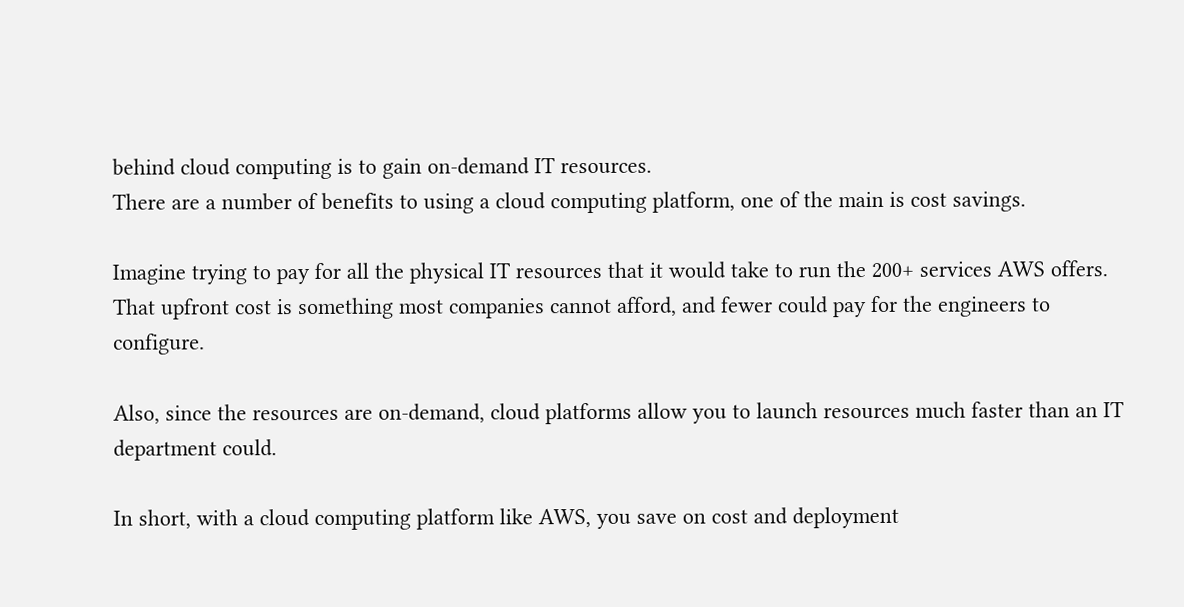behind cloud computing is to gain on-demand IT resources.
There are a number of benefits to using a cloud computing platform, one of the main is cost savings.

Imagine trying to pay for all the physical IT resources that it would take to run the 200+ services AWS offers. That upfront cost is something most companies cannot afford, and fewer could pay for the engineers to configure.

Also, since the resources are on-demand, cloud platforms allow you to launch resources much faster than an IT department could.

In short, with a cloud computing platform like AWS, you save on cost and deployment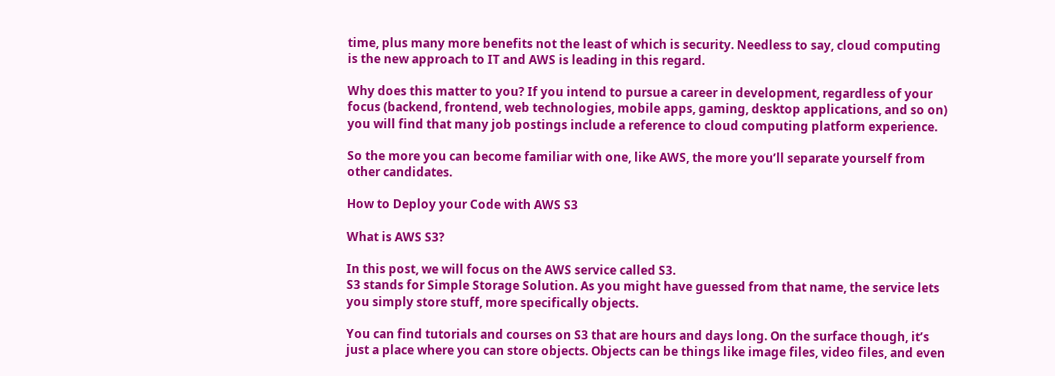time, plus many more benefits not the least of which is security. Needless to say, cloud computing is the new approach to IT and AWS is leading in this regard.

Why does this matter to you? If you intend to pursue a career in development, regardless of your focus (backend, frontend, web technologies, mobile apps, gaming, desktop applications, and so on) you will find that many job postings include a reference to cloud computing platform experience.

So the more you can become familiar with one, like AWS, the more you’ll separate yourself from other candidates.

How to Deploy your Code with AWS S3

What is AWS S3?

In this post, we will focus on the AWS service called S3.
S3 stands for Simple Storage Solution. As you might have guessed from that name, the service lets you simply store stuff, more specifically objects.

You can find tutorials and courses on S3 that are hours and days long. On the surface though, it’s just a place where you can store objects. Objects can be things like image files, video files, and even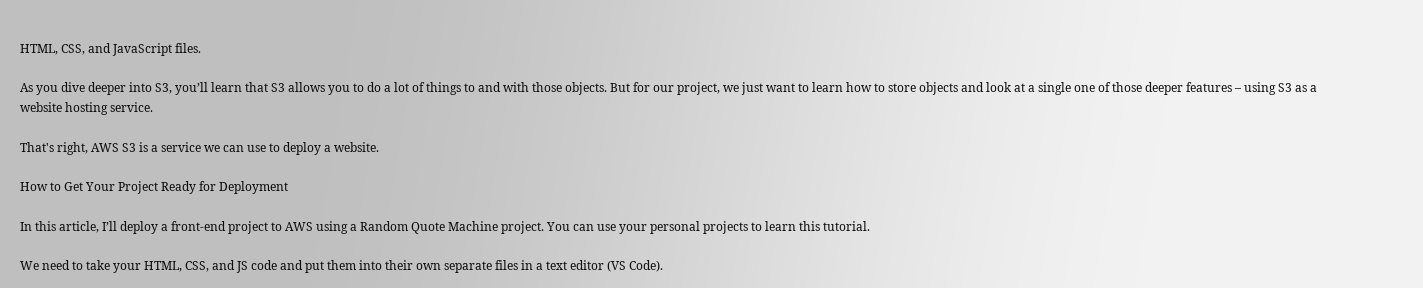HTML, CSS, and JavaScript files.

As you dive deeper into S3, you’ll learn that S3 allows you to do a lot of things to and with those objects. But for our project, we just want to learn how to store objects and look at a single one of those deeper features – using S3 as a website hosting service.

That's right, AWS S3 is a service we can use to deploy a website.

How to Get Your Project Ready for Deployment

In this article, I’ll deploy a front-end project to AWS using a Random Quote Machine project. You can use your personal projects to learn this tutorial.

We need to take your HTML, CSS, and JS code and put them into their own separate files in a text editor (VS Code).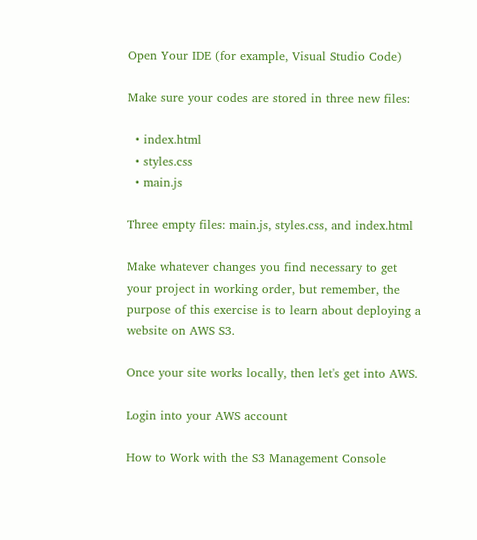Open Your IDE (for example, Visual Studio Code)

Make sure your codes are stored in three new files:

  • index.html
  • styles.css
  • main.js

Three empty files: main.js, styles.css, and index.html

Make whatever changes you find necessary to get your project in working order, but remember, the purpose of this exercise is to learn about deploying a website on AWS S3.

Once your site works locally, then let's get into AWS.

Login into your AWS account

How to Work with the S3 Management Console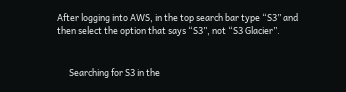After logging into AWS, in the top search bar type “S3” and then select the option that says “S3”, not “S3 Glacier”.


      Searching for S3 in the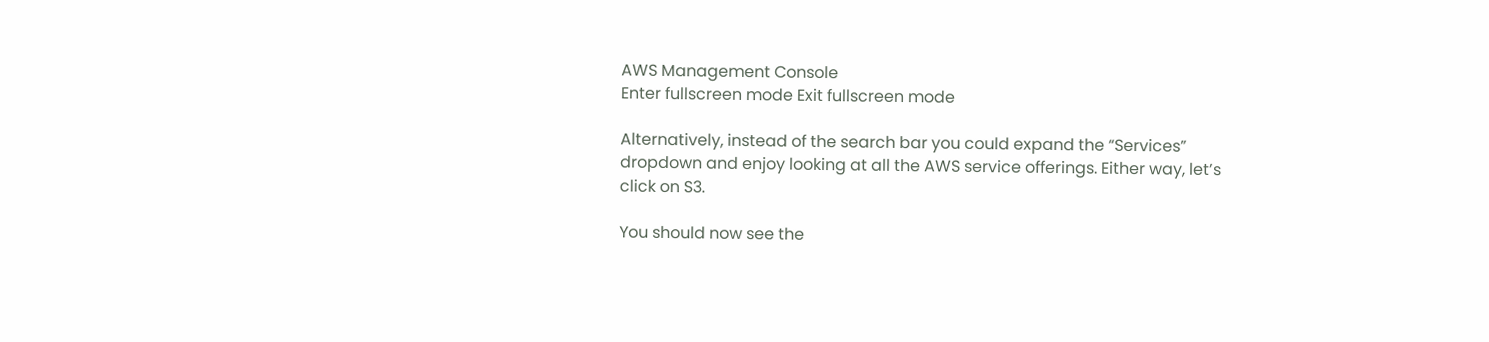AWS Management Console
Enter fullscreen mode Exit fullscreen mode

Alternatively, instead of the search bar you could expand the “Services” dropdown and enjoy looking at all the AWS service offerings. Either way, let’s click on S3.

You should now see the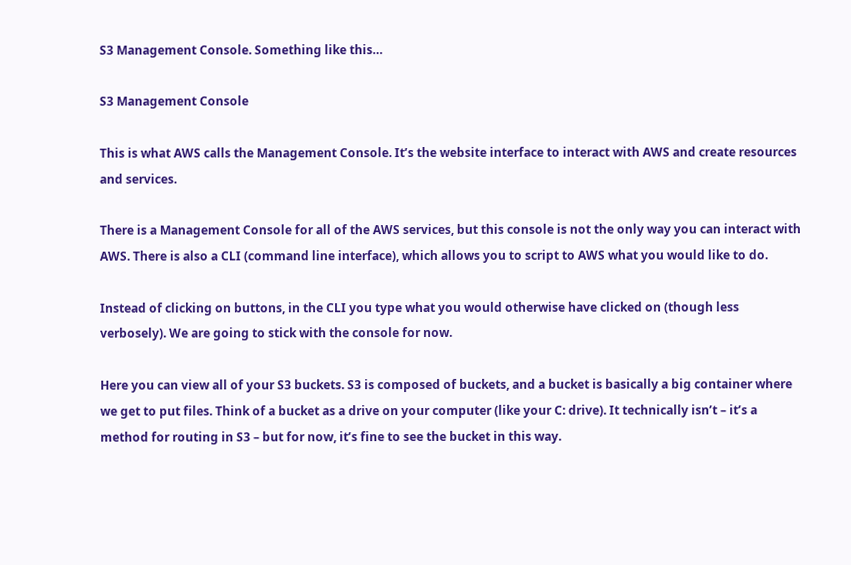S3 Management Console. Something like this…

S3 Management Console

This is what AWS calls the Management Console. It’s the website interface to interact with AWS and create resources and services.

There is a Management Console for all of the AWS services, but this console is not the only way you can interact with AWS. There is also a CLI (command line interface), which allows you to script to AWS what you would like to do.

Instead of clicking on buttons, in the CLI you type what you would otherwise have clicked on (though less verbosely). We are going to stick with the console for now.

Here you can view all of your S3 buckets. S3 is composed of buckets, and a bucket is basically a big container where we get to put files. Think of a bucket as a drive on your computer (like your C: drive). It technically isn’t – it’s a method for routing in S3 – but for now, it’s fine to see the bucket in this way.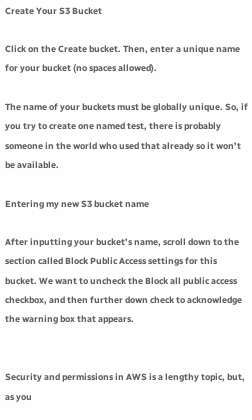Create Your S3 Bucket

Click on the Create bucket. Then, enter a unique name for your bucket (no spaces allowed).

The name of your buckets must be globally unique. So, if you try to create one named test, there is probably someone in the world who used that already so it won’t be available.

Entering my new S3 bucket name

After inputting your bucket’s name, scroll down to the section called Block Public Access settings for this bucket. We want to uncheck the Block all public access checkbox, and then further down check to acknowledge the warning box that appears.


Security and permissions in AWS is a lengthy topic, but, as you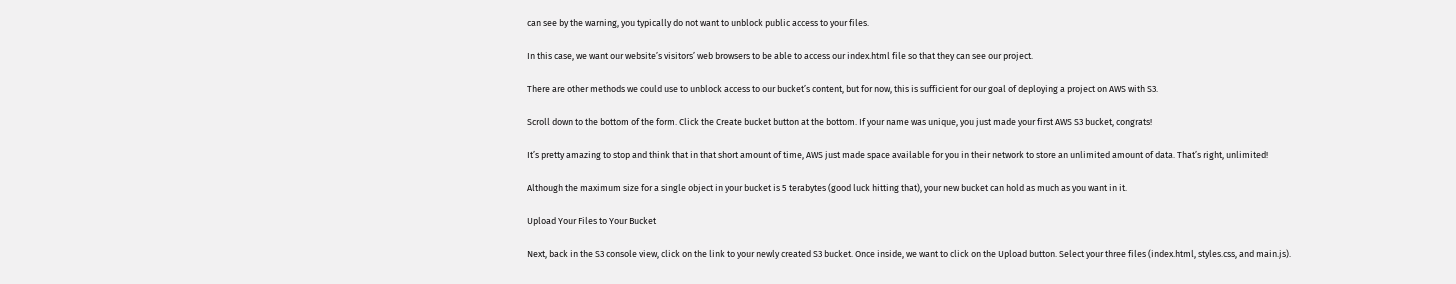can see by the warning, you typically do not want to unblock public access to your files.

In this case, we want our website’s visitors’ web browsers to be able to access our index.html file so that they can see our project.

There are other methods we could use to unblock access to our bucket’s content, but for now, this is sufficient for our goal of deploying a project on AWS with S3.

Scroll down to the bottom of the form. Click the Create bucket button at the bottom. If your name was unique, you just made your first AWS S3 bucket, congrats!

It’s pretty amazing to stop and think that in that short amount of time, AWS just made space available for you in their network to store an unlimited amount of data. That’s right, unlimited!

Although the maximum size for a single object in your bucket is 5 terabytes (good luck hitting that), your new bucket can hold as much as you want in it.

Upload Your Files to Your Bucket

Next, back in the S3 console view, click on the link to your newly created S3 bucket. Once inside, we want to click on the Upload button. Select your three files (index.html, styles.css, and main.js).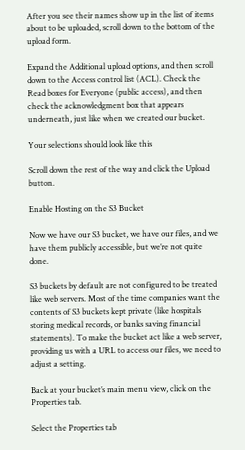After you see their names show up in the list of items about to be uploaded, scroll down to the bottom of the upload form.

Expand the Additional upload options, and then scroll down to the Access control list (ACL). Check the Read boxes for Everyone (public access), and then check the acknowledgment box that appears underneath, just like when we created our bucket.

Your selections should look like this

Scroll down the rest of the way and click the Upload button.

Enable Hosting on the S3 Bucket

Now we have our S3 bucket, we have our files, and we have them publicly accessible, but we’re not quite done.

S3 buckets by default are not configured to be treated like web servers. Most of the time companies want the contents of S3 buckets kept private (like hospitals storing medical records, or banks saving financial statements). To make the bucket act like a web server, providing us with a URL to access our files, we need to adjust a setting.

Back at your bucket’s main menu view, click on the Properties tab.

Select the Properties tab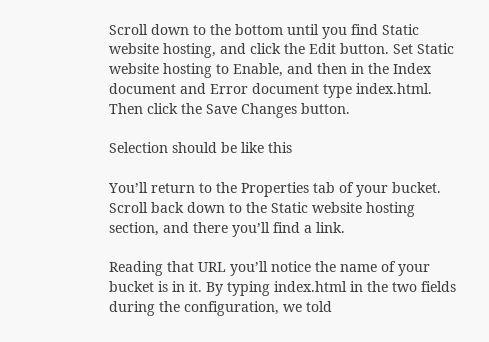Scroll down to the bottom until you find Static website hosting, and click the Edit button. Set Static website hosting to Enable, and then in the Index document and Error document type index.html. Then click the Save Changes button.

Selection should be like this

You’ll return to the Properties tab of your bucket. Scroll back down to the Static website hosting section, and there you’ll find a link.

Reading that URL you’ll notice the name of your bucket is in it. By typing index.html in the two fields during the configuration, we told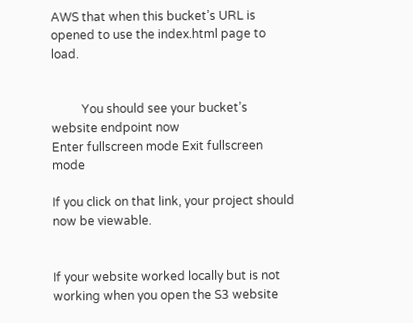AWS that when this bucket’s URL is opened to use the index.html page to load.


          You should see your bucket’s website endpoint now
Enter fullscreen mode Exit fullscreen mode

If you click on that link, your project should now be viewable.


If your website worked locally but is not working when you open the S3 website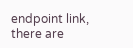endpoint link, there are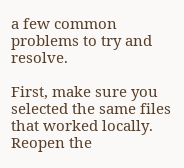a few common problems to try and resolve.

First, make sure you selected the same files that worked locally. Reopen the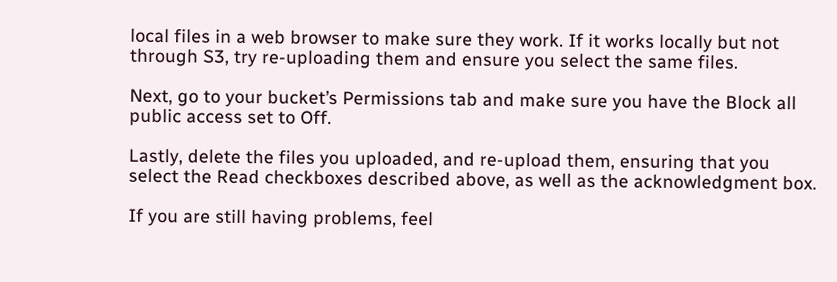local files in a web browser to make sure they work. If it works locally but not through S3, try re-uploading them and ensure you select the same files.

Next, go to your bucket’s Permissions tab and make sure you have the Block all public access set to Off.

Lastly, delete the files you uploaded, and re-upload them, ensuring that you select the Read checkboxes described above, as well as the acknowledgment box.

If you are still having problems, feel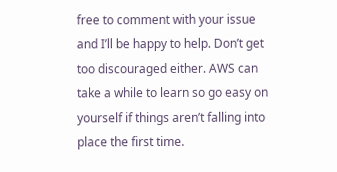free to comment with your issue and I’ll be happy to help. Don’t get too discouraged either. AWS can take a while to learn so go easy on yourself if things aren’t falling into place the first time.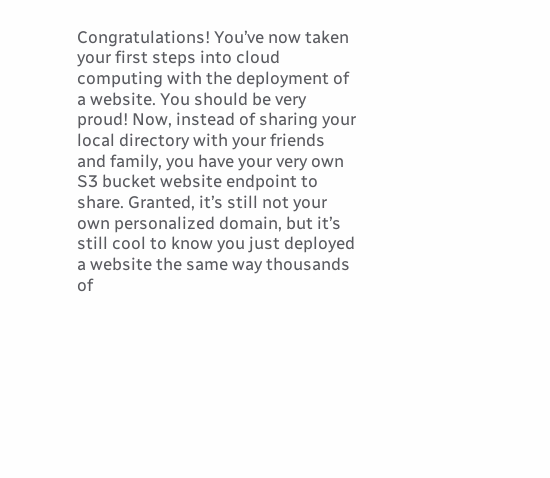Congratulations! You’ve now taken your first steps into cloud computing with the deployment of a website. You should be very proud! Now, instead of sharing your local directory with your friends and family, you have your very own S3 bucket website endpoint to share. Granted, it’s still not your own personalized domain, but it’s still cool to know you just deployed a website the same way thousands of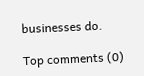businesses do.

Top comments (0)